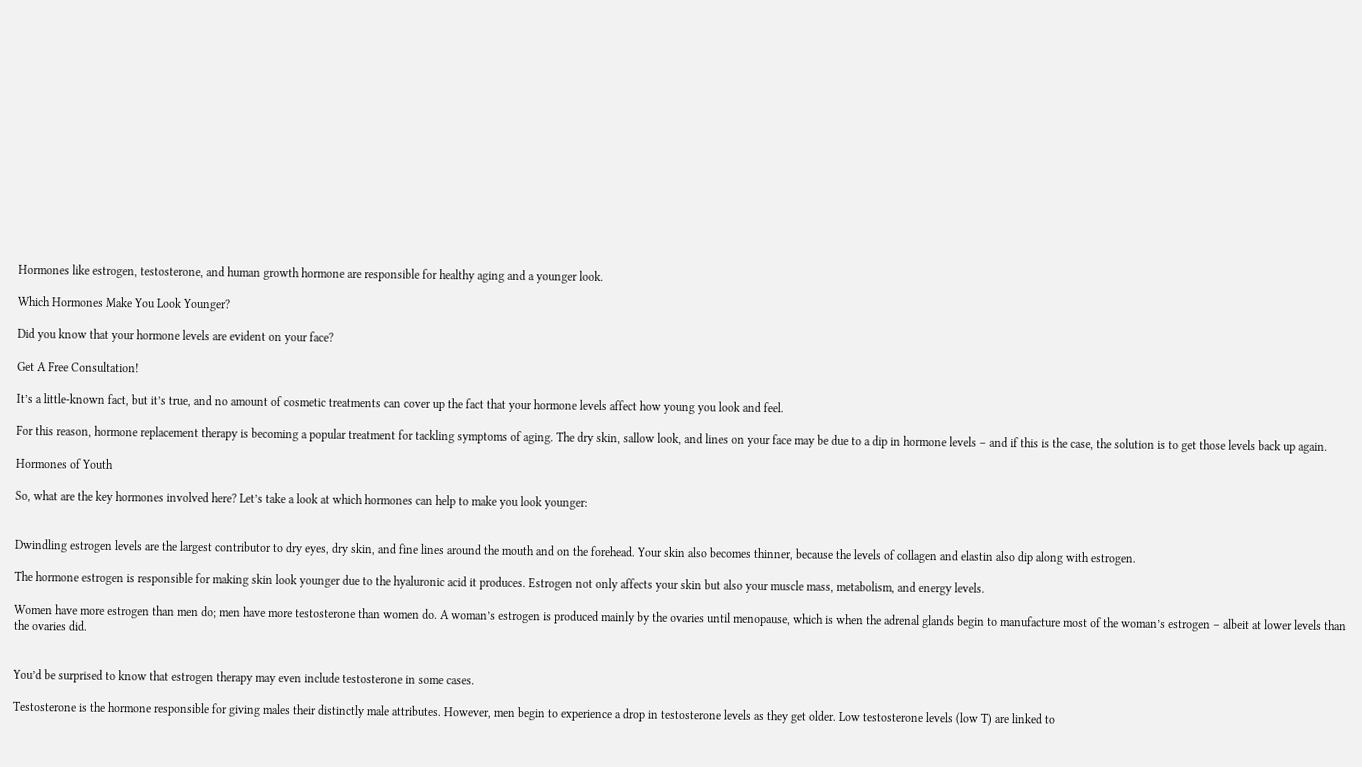Hormones like estrogen, testosterone, and human growth hormone are responsible for healthy aging and a younger look.

Which Hormones Make You Look Younger?

Did you know that your hormone levels are evident on your face?

Get A Free Consultation!

It’s a little-known fact, but it’s true, and no amount of cosmetic treatments can cover up the fact that your hormone levels affect how young you look and feel.

For this reason, hormone replacement therapy is becoming a popular treatment for tackling symptoms of aging. The dry skin, sallow look, and lines on your face may be due to a dip in hormone levels – and if this is the case, the solution is to get those levels back up again.

Hormones of Youth

So, what are the key hormones involved here? Let’s take a look at which hormones can help to make you look younger:


Dwindling estrogen levels are the largest contributor to dry eyes, dry skin, and fine lines around the mouth and on the forehead. Your skin also becomes thinner, because the levels of collagen and elastin also dip along with estrogen.

The hormone estrogen is responsible for making skin look younger due to the hyaluronic acid it produces. Estrogen not only affects your skin but also your muscle mass, metabolism, and energy levels.

Women have more estrogen than men do; men have more testosterone than women do. A woman’s estrogen is produced mainly by the ovaries until menopause, which is when the adrenal glands begin to manufacture most of the woman’s estrogen – albeit at lower levels than the ovaries did.


You’d be surprised to know that estrogen therapy may even include testosterone in some cases.

Testosterone is the hormone responsible for giving males their distinctly male attributes. However, men begin to experience a drop in testosterone levels as they get older. Low testosterone levels (low T) are linked to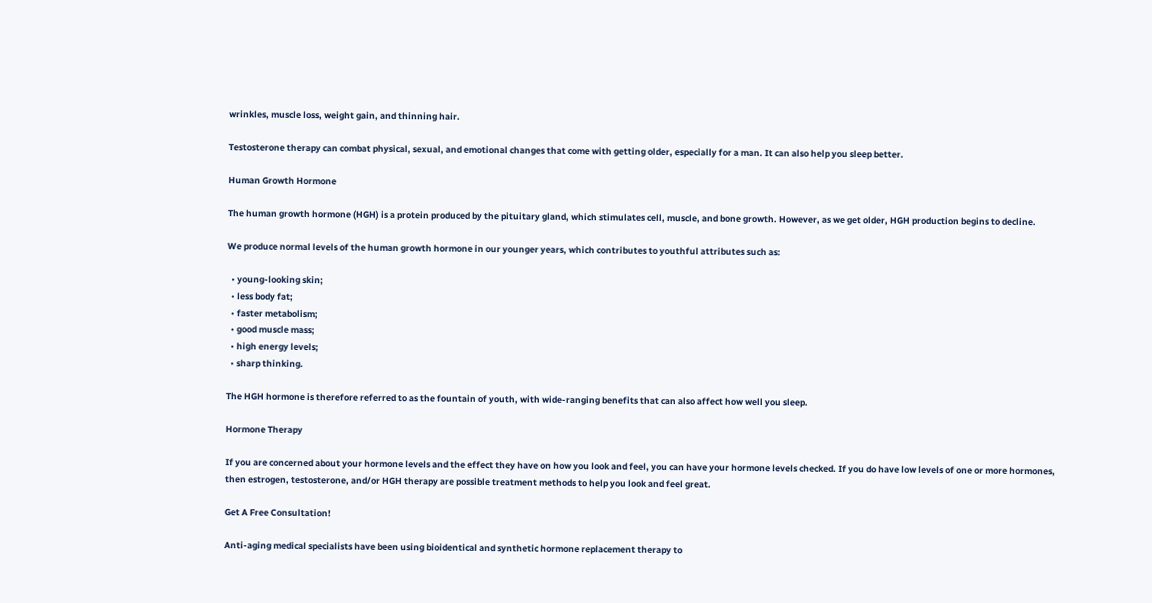wrinkles, muscle loss, weight gain, and thinning hair.

Testosterone therapy can combat physical, sexual, and emotional changes that come with getting older, especially for a man. It can also help you sleep better.

Human Growth Hormone

The human growth hormone (HGH) is a protein produced by the pituitary gland, which stimulates cell, muscle, and bone growth. However, as we get older, HGH production begins to decline.

We produce normal levels of the human growth hormone in our younger years, which contributes to youthful attributes such as:

  • young-looking skin;
  • less body fat;
  • faster metabolism;
  • good muscle mass;
  • high energy levels;
  • sharp thinking.

The HGH hormone is therefore referred to as the fountain of youth, with wide-ranging benefits that can also affect how well you sleep.

Hormone Therapy

If you are concerned about your hormone levels and the effect they have on how you look and feel, you can have your hormone levels checked. If you do have low levels of one or more hormones, then estrogen, testosterone, and/or HGH therapy are possible treatment methods to help you look and feel great.

Get A Free Consultation!

Anti-aging medical specialists have been using bioidentical and synthetic hormone replacement therapy to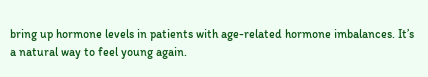bring up hormone levels in patients with age-related hormone imbalances. It’s a natural way to feel young again.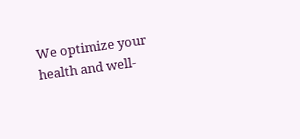We optimize your health and well-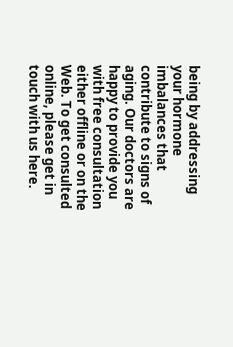being by addressing your hormone imbalances that contribute to signs of aging. Our doctors are happy to provide you with free consultation either offline or on the Web. To get consulted online, please get in touch with us here.